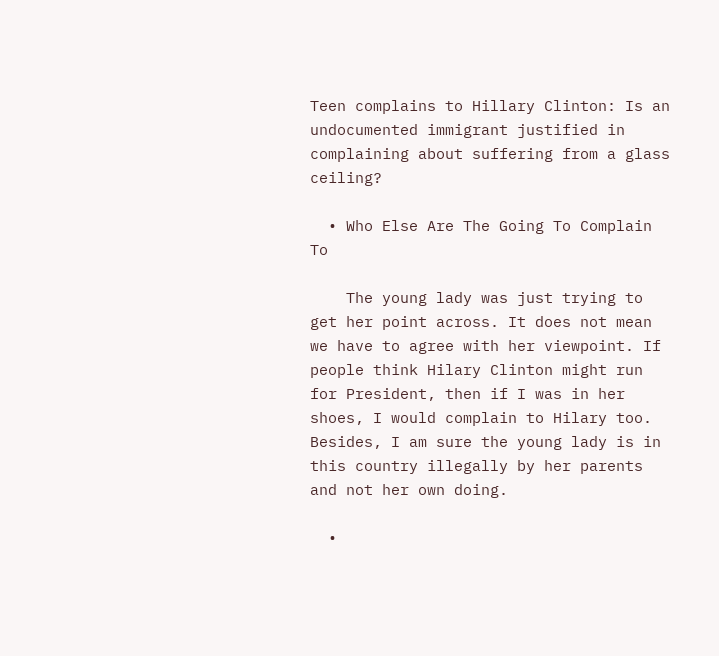Teen complains to Hillary Clinton: Is an undocumented immigrant justified in complaining about suffering from a glass ceiling?

  • Who Else Are The Going To Complain To

    The young lady was just trying to get her point across. It does not mean we have to agree with her viewpoint. If people think Hilary Clinton might run for President, then if I was in her shoes, I would complain to Hilary too. Besides, I am sure the young lady is in this country illegally by her parents and not her own doing.

  •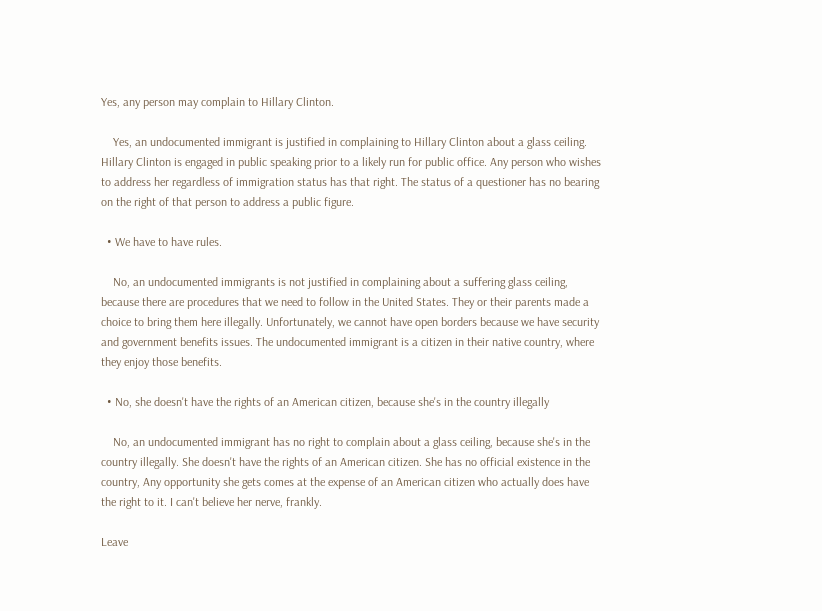Yes, any person may complain to Hillary Clinton.

    Yes, an undocumented immigrant is justified in complaining to Hillary Clinton about a glass ceiling. Hillary Clinton is engaged in public speaking prior to a likely run for public office. Any person who wishes to address her regardless of immigration status has that right. The status of a questioner has no bearing on the right of that person to address a public figure.

  • We have to have rules.

    No, an undocumented immigrants is not justified in complaining about a suffering glass ceiling, because there are procedures that we need to follow in the United States. They or their parents made a choice to bring them here illegally. Unfortunately, we cannot have open borders because we have security and government benefits issues. The undocumented immigrant is a citizen in their native country, where they enjoy those benefits.

  • No, she doesn't have the rights of an American citizen, because she's in the country illegally

    No, an undocumented immigrant has no right to complain about a glass ceiling, because she's in the country illegally. She doesn't have the rights of an American citizen. She has no official existence in the country, Any opportunity she gets comes at the expense of an American citizen who actually does have the right to it. I can't believe her nerve, frankly.

Leave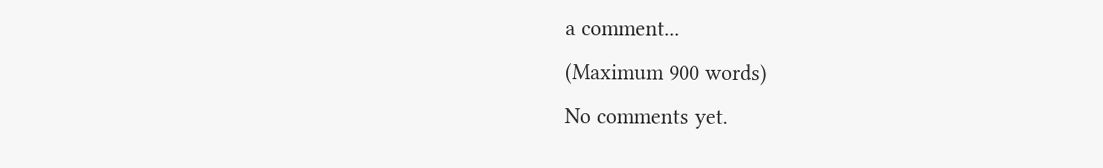a comment...
(Maximum 900 words)
No comments yet.